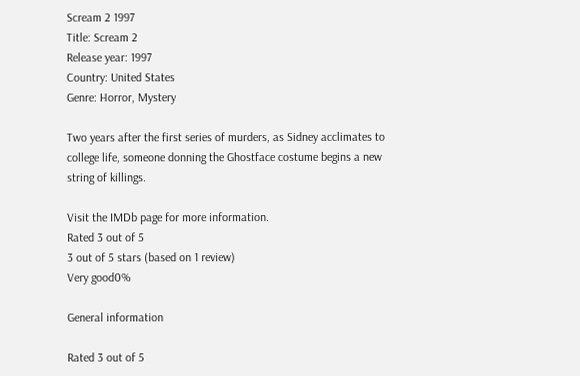Scream 2 1997
Title: Scream 2
Release year: 1997
Country: United States
Genre: Horror, Mystery

Two years after the first series of murders, as Sidney acclimates to college life, someone donning the Ghostface costume begins a new string of killings.

Visit the IMDb page for more information.
Rated 3 out of 5
3 out of 5 stars (based on 1 review)
Very good0%

General information

Rated 3 out of 5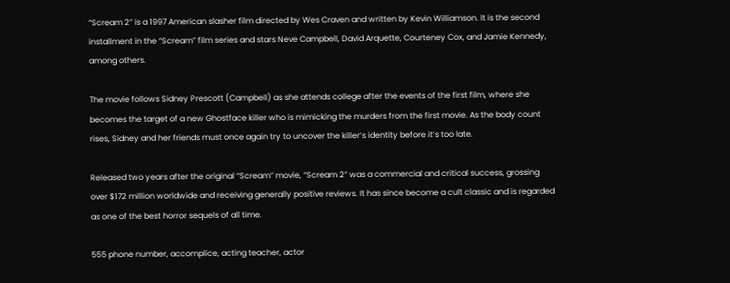“Scream 2” is a 1997 American slasher film directed by Wes Craven and written by Kevin Williamson. It is the second installment in the “Scream” film series and stars Neve Campbell, David Arquette, Courteney Cox, and Jamie Kennedy, among others.

The movie follows Sidney Prescott (Campbell) as she attends college after the events of the first film, where she becomes the target of a new Ghostface killer who is mimicking the murders from the first movie. As the body count rises, Sidney and her friends must once again try to uncover the killer’s identity before it’s too late.

Released two years after the original “Scream” movie, “Scream 2” was a commercial and critical success, grossing over $172 million worldwide and receiving generally positive reviews. It has since become a cult classic and is regarded as one of the best horror sequels of all time.

555 phone number, accomplice, acting teacher, actor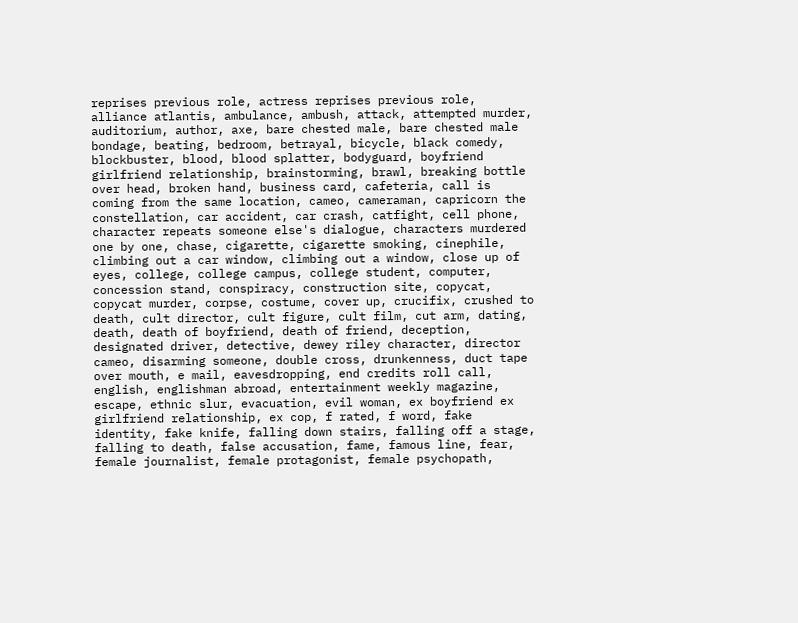reprises previous role, actress reprises previous role, alliance atlantis, ambulance, ambush, attack, attempted murder, auditorium, author, axe, bare chested male, bare chested male bondage, beating, bedroom, betrayal, bicycle, black comedy, blockbuster, blood, blood splatter, bodyguard, boyfriend girlfriend relationship, brainstorming, brawl, breaking bottle over head, broken hand, business card, cafeteria, call is coming from the same location, cameo, cameraman, capricorn the constellation, car accident, car crash, catfight, cell phone, character repeats someone else's dialogue, characters murdered one by one, chase, cigarette, cigarette smoking, cinephile, climbing out a car window, climbing out a window, close up of eyes, college, college campus, college student, computer, concession stand, conspiracy, construction site, copycat, copycat murder, corpse, costume, cover up, crucifix, crushed to death, cult director, cult figure, cult film, cut arm, dating, death, death of boyfriend, death of friend, deception, designated driver, detective, dewey riley character, director cameo, disarming someone, double cross, drunkenness, duct tape over mouth, e mail, eavesdropping, end credits roll call, english, englishman abroad, entertainment weekly magazine, escape, ethnic slur, evacuation, evil woman, ex boyfriend ex girlfriend relationship, ex cop, f rated, f word, fake identity, fake knife, falling down stairs, falling off a stage, falling to death, false accusation, fame, famous line, fear, female journalist, female protagonist, female psychopath,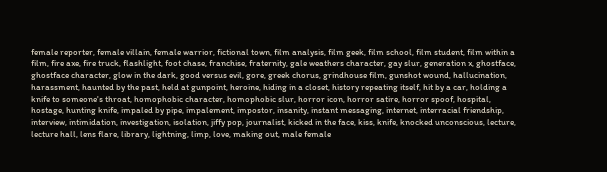female reporter, female villain, female warrior, fictional town, film analysis, film geek, film school, film student, film within a film, fire axe, fire truck, flashlight, foot chase, franchise, fraternity, gale weathers character, gay slur, generation x, ghostface, ghostface character, glow in the dark, good versus evil, gore, greek chorus, grindhouse film, gunshot wound, hallucination, harassment, haunted by the past, held at gunpoint, heroine, hiding in a closet, history repeating itself, hit by a car, holding a knife to someone's throat, homophobic character, homophobic slur, horror icon, horror satire, horror spoof, hospital, hostage, hunting knife, impaled by pipe, impalement, impostor, insanity, instant messaging, internet, interracial friendship, interview, intimidation, investigation, isolation, jiffy pop, journalist, kicked in the face, kiss, knife, knocked unconscious, lecture, lecture hall, lens flare, library, lightning, limp, love, making out, male female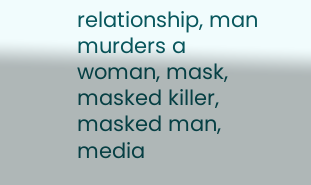relationship, man murders a woman, mask, masked killer, masked man, media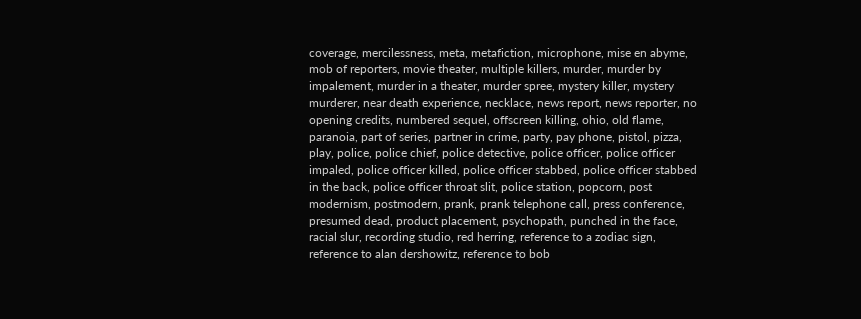coverage, mercilessness, meta, metafiction, microphone, mise en abyme, mob of reporters, movie theater, multiple killers, murder, murder by impalement, murder in a theater, murder spree, mystery killer, mystery murderer, near death experience, necklace, news report, news reporter, no opening credits, numbered sequel, offscreen killing, ohio, old flame, paranoia, part of series, partner in crime, party, pay phone, pistol, pizza, play, police, police chief, police detective, police officer, police officer impaled, police officer killed, police officer stabbed, police officer stabbed in the back, police officer throat slit, police station, popcorn, post modernism, postmodern, prank, prank telephone call, press conference, presumed dead, product placement, psychopath, punched in the face, racial slur, recording studio, red herring, reference to a zodiac sign, reference to alan dershowitz, reference to bob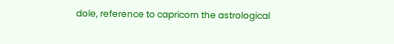dole, reference to capricorn the astrological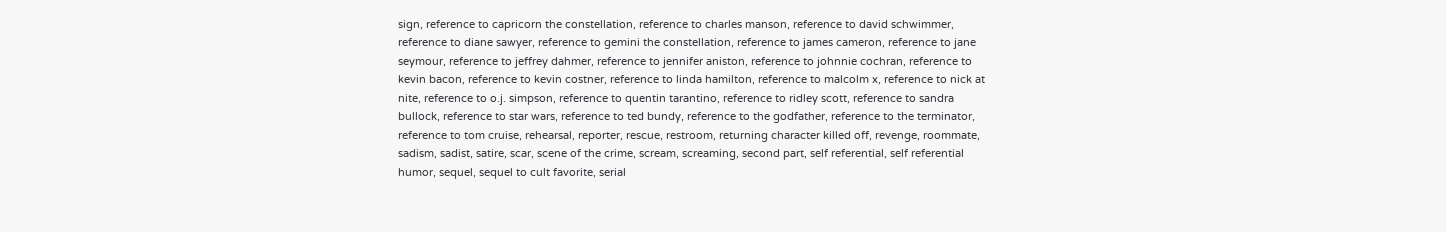sign, reference to capricorn the constellation, reference to charles manson, reference to david schwimmer, reference to diane sawyer, reference to gemini the constellation, reference to james cameron, reference to jane seymour, reference to jeffrey dahmer, reference to jennifer aniston, reference to johnnie cochran, reference to kevin bacon, reference to kevin costner, reference to linda hamilton, reference to malcolm x, reference to nick at nite, reference to o.j. simpson, reference to quentin tarantino, reference to ridley scott, reference to sandra bullock, reference to star wars, reference to ted bundy, reference to the godfather, reference to the terminator, reference to tom cruise, rehearsal, reporter, rescue, restroom, returning character killed off, revenge, roommate, sadism, sadist, satire, scar, scene of the crime, scream, screaming, second part, self referential, self referential humor, sequel, sequel to cult favorite, serial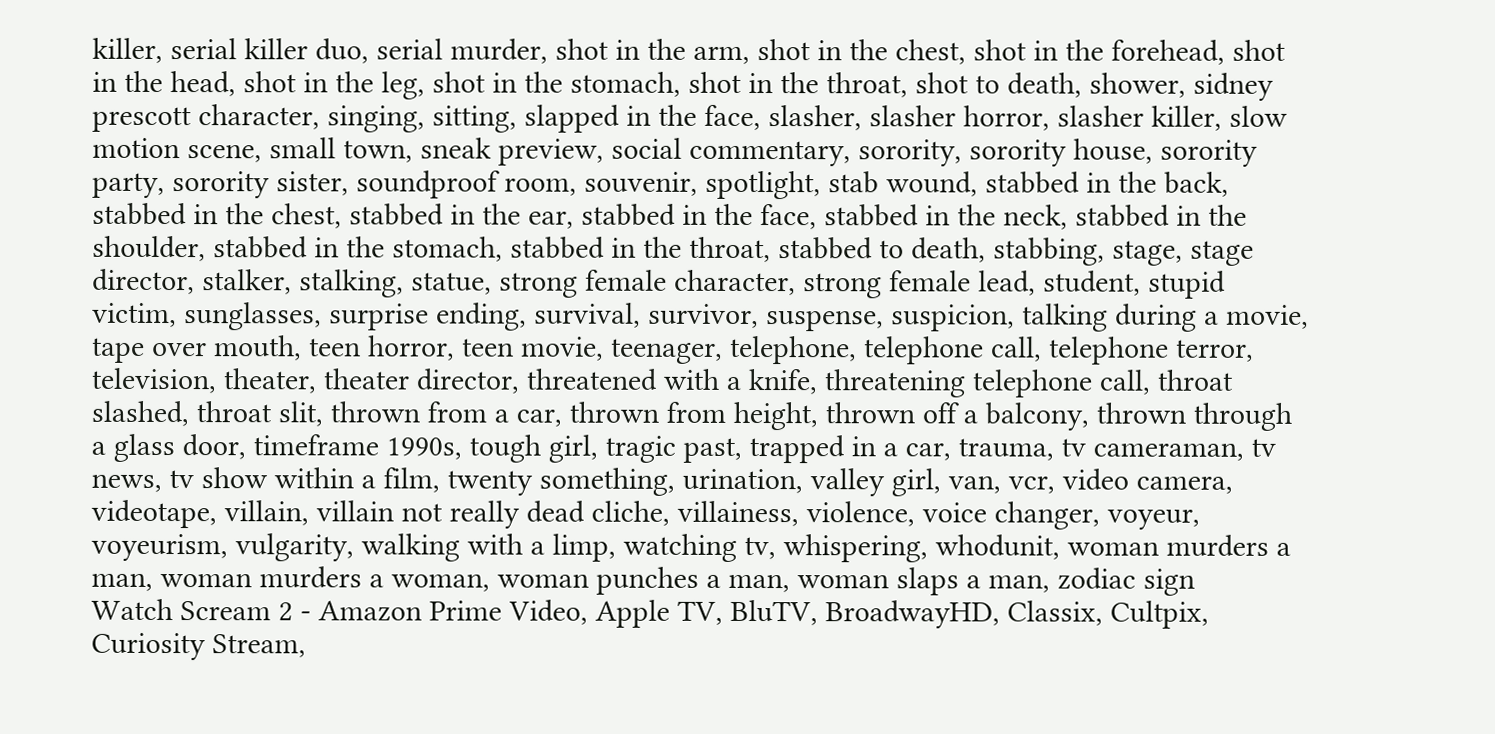killer, serial killer duo, serial murder, shot in the arm, shot in the chest, shot in the forehead, shot in the head, shot in the leg, shot in the stomach, shot in the throat, shot to death, shower, sidney prescott character, singing, sitting, slapped in the face, slasher, slasher horror, slasher killer, slow motion scene, small town, sneak preview, social commentary, sorority, sorority house, sorority party, sorority sister, soundproof room, souvenir, spotlight, stab wound, stabbed in the back, stabbed in the chest, stabbed in the ear, stabbed in the face, stabbed in the neck, stabbed in the shoulder, stabbed in the stomach, stabbed in the throat, stabbed to death, stabbing, stage, stage director, stalker, stalking, statue, strong female character, strong female lead, student, stupid victim, sunglasses, surprise ending, survival, survivor, suspense, suspicion, talking during a movie, tape over mouth, teen horror, teen movie, teenager, telephone, telephone call, telephone terror, television, theater, theater director, threatened with a knife, threatening telephone call, throat slashed, throat slit, thrown from a car, thrown from height, thrown off a balcony, thrown through a glass door, timeframe 1990s, tough girl, tragic past, trapped in a car, trauma, tv cameraman, tv news, tv show within a film, twenty something, urination, valley girl, van, vcr, video camera, videotape, villain, villain not really dead cliche, villainess, violence, voice changer, voyeur, voyeurism, vulgarity, walking with a limp, watching tv, whispering, whodunit, woman murders a man, woman murders a woman, woman punches a man, woman slaps a man, zodiac sign
Watch Scream 2 - Amazon Prime Video, Apple TV, BluTV, BroadwayHD, Classix, Cultpix, Curiosity Stream,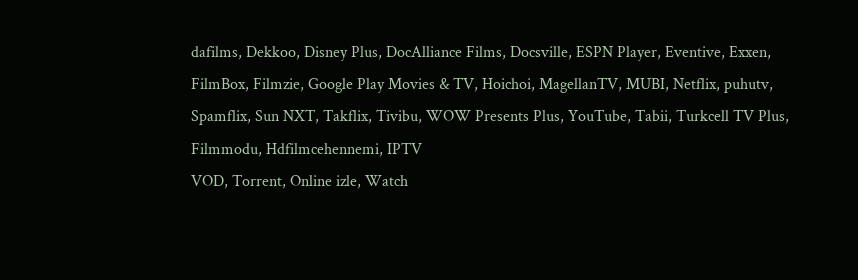dafilms, Dekkoo, Disney Plus, DocAlliance Films, Docsville, ESPN Player, Eventive, Exxen, FilmBox, Filmzie, Google Play Movies & TV, Hoichoi, MagellanTV, MUBI, Netflix, puhutv, Spamflix, Sun NXT, Takflix, Tivibu, WOW Presents Plus, YouTube, Tabii, Turkcell TV Plus, Filmmodu, Hdfilmcehennemi, IPTV
VOD, Torrent, Online izle, Watch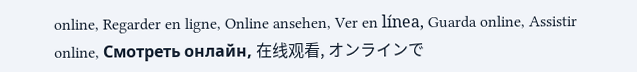online, Regarder en ligne, Online ansehen, Ver en línea, Guarda online, Assistir online, Смотреть онлайн, 在线观看, オンラインで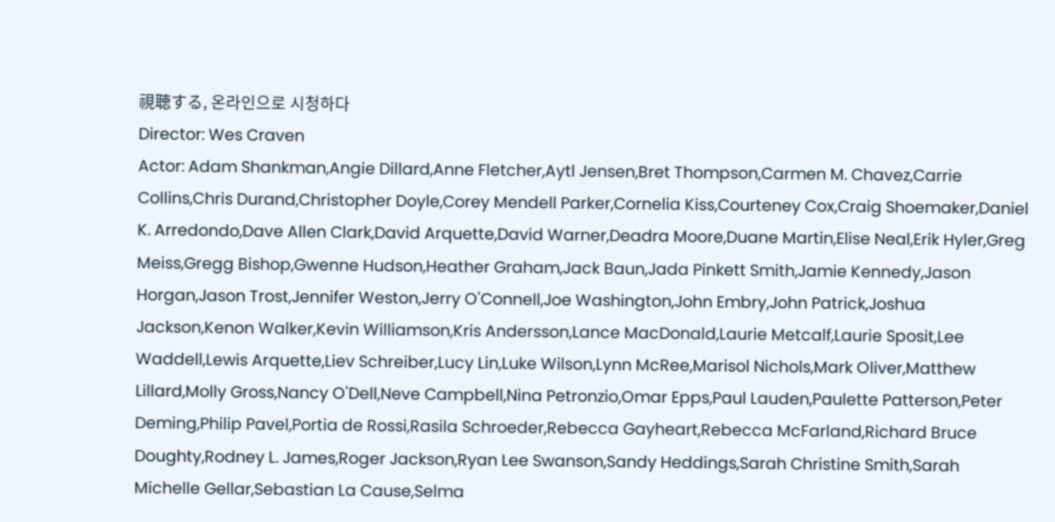視聴する, 온라인으로 시청하다
Director: Wes Craven
Actor: Adam Shankman,Angie Dillard,Anne Fletcher,Aytl Jensen,Bret Thompson,Carmen M. Chavez,Carrie Collins,Chris Durand,Christopher Doyle,Corey Mendell Parker,Cornelia Kiss,Courteney Cox,Craig Shoemaker,Daniel K. Arredondo,Dave Allen Clark,David Arquette,David Warner,Deadra Moore,Duane Martin,Elise Neal,Erik Hyler,Greg Meiss,Gregg Bishop,Gwenne Hudson,Heather Graham,Jack Baun,Jada Pinkett Smith,Jamie Kennedy,Jason Horgan,Jason Trost,Jennifer Weston,Jerry O'Connell,Joe Washington,John Embry,John Patrick,Joshua Jackson,Kenon Walker,Kevin Williamson,Kris Andersson,Lance MacDonald,Laurie Metcalf,Laurie Sposit,Lee Waddell,Lewis Arquette,Liev Schreiber,Lucy Lin,Luke Wilson,Lynn McRee,Marisol Nichols,Mark Oliver,Matthew Lillard,Molly Gross,Nancy O'Dell,Neve Campbell,Nina Petronzio,Omar Epps,Paul Lauden,Paulette Patterson,Peter Deming,Philip Pavel,Portia de Rossi,Rasila Schroeder,Rebecca Gayheart,Rebecca McFarland,Richard Bruce Doughty,Rodney L. James,Roger Jackson,Ryan Lee Swanson,Sandy Heddings,Sarah Christine Smith,Sarah Michelle Gellar,Sebastian La Cause,Selma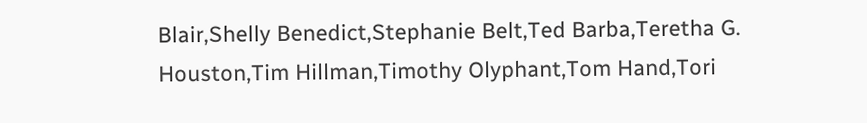Blair,Shelly Benedict,Stephanie Belt,Ted Barba,Teretha G. Houston,Tim Hillman,Timothy Olyphant,Tom Hand,Tori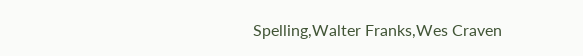Spelling,Walter Franks,Wes Craven